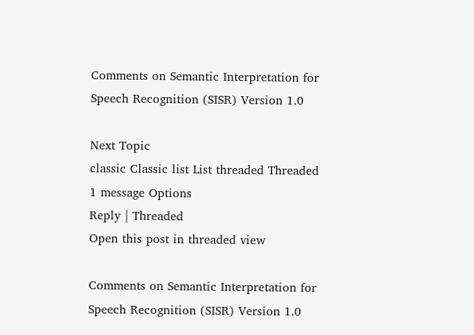Comments on Semantic Interpretation for Speech Recognition (SISR) Version 1.0

Next Topic
classic Classic list List threaded Threaded
1 message Options
Reply | Threaded
Open this post in threaded view

Comments on Semantic Interpretation for Speech Recognition (SISR) Version 1.0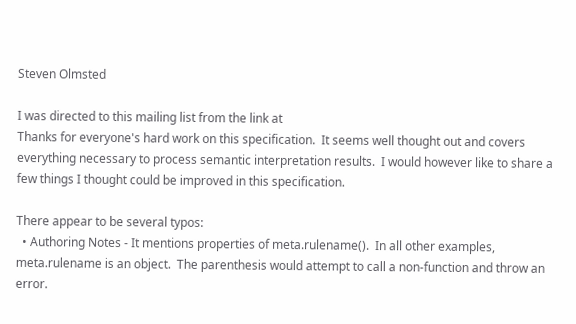Steven Olmsted

I was directed to this mailing list from the link at
Thanks for everyone's hard work on this specification.  It seems well thought out and covers everything necessary to process semantic interpretation results.  I would however like to share a few things I thought could be improved in this specification.

There appear to be several typos:
  • Authoring Notes - It mentions properties of meta.rulename().  In all other examples, meta.rulename is an object.  The parenthesis would attempt to call a non-function and throw an error.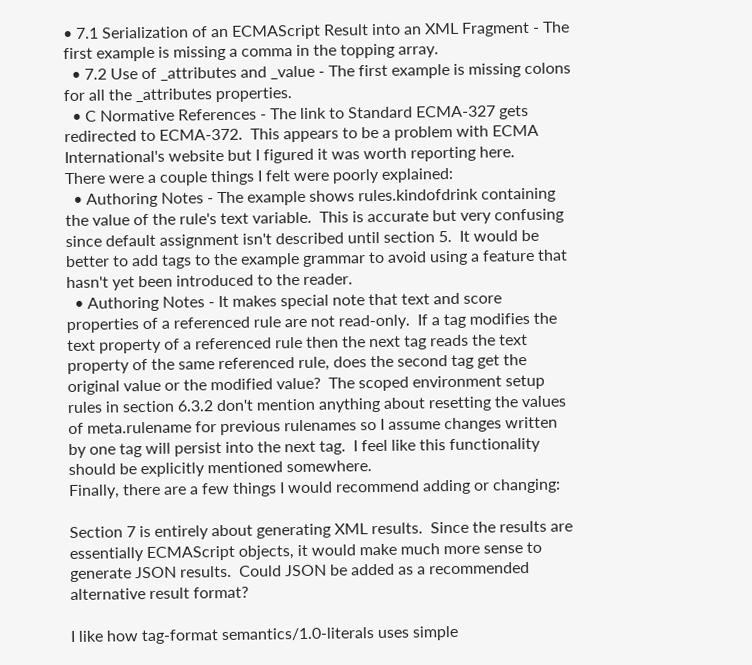• 7.1 Serialization of an ECMAScript Result into an XML Fragment - The first example is missing a comma in the topping array.
  • 7.2 Use of _attributes and _value - The first example is missing colons for all the _attributes properties.
  • C Normative References - The link to Standard ECMA-327 gets redirected to ECMA-372.  This appears to be a problem with ECMA International's website but I figured it was worth reporting here.
There were a couple things I felt were poorly explained:
  • Authoring Notes - The example shows rules.kindofdrink containing the value of the rule's text variable.  This is accurate but very confusing since default assignment isn't described until section 5.  It would be better to add tags to the example grammar to avoid using a feature that hasn't yet been introduced to the reader.
  • Authoring Notes - It makes special note that text and score properties of a referenced rule are not read-only.  If a tag modifies the text property of a referenced rule then the next tag reads the text property of the same referenced rule, does the second tag get the original value or the modified value?  The scoped environment setup rules in section 6.3.2 don't mention anything about resetting the values of meta.rulename for previous rulenames so I assume changes written by one tag will persist into the next tag.  I feel like this functionality should be explicitly mentioned somewhere.
Finally, there are a few things I would recommend adding or changing:

Section 7 is entirely about generating XML results.  Since the results are essentially ECMAScript objects, it would make much more sense to generate JSON results.  Could JSON be added as a recommended alternative result format?

I like how tag-format semantics/1.0-literals uses simple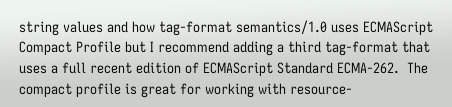string values and how tag-format semantics/1.0 uses ECMAScript Compact Profile but I recommend adding a third tag-format that uses a full recent edition of ECMAScript Standard ECMA-262.  The compact profile is great for working with resource-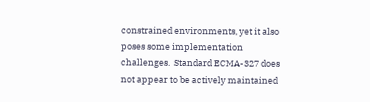constrained environments, yet it also poses some implementation challenges.  Standard ECMA-327 does not appear to be actively maintained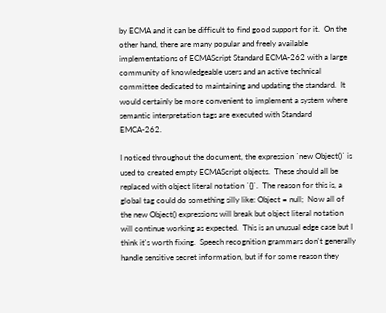by ECMA and it can be difficult to find good support for it.  On the other hand, there are many popular and freely available implementations of ECMAScript Standard ECMA-262 with a large community of knowledgeable users and an active technical committee dedicated to maintaining and updating the standard.  It would certainly be more convenient to implement a system where semantic interpretation tags are executed with Standard EMCA-262.

I noticed throughout the document, the expression `new Object()` is used to created empty ECMAScript objects.  These should all be replaced with object literal notation `{}`.  The reason for this is, a global tag could do something silly like: Object = null;  Now all of the new Object() expressions will break but object literal notation will continue working as expected.  This is an unusual edge case but I think it's worth fixing.  Speech recognition grammars don't generally handle sensitive secret information, but if for some reason they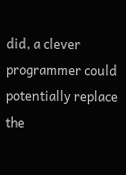did, a clever programmer could potentially replace the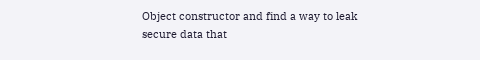Object constructor and find a way to leak secure data that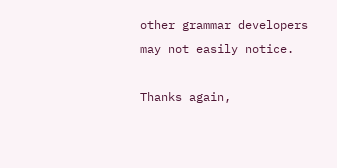other grammar developers may not easily notice.

Thanks again,